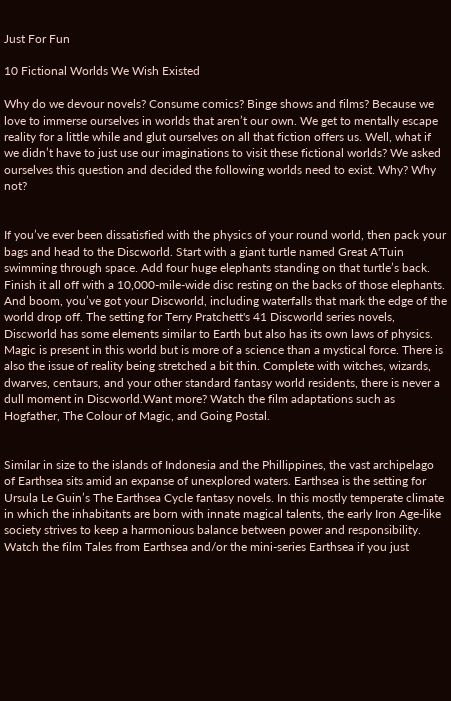Just For Fun

10 Fictional Worlds We Wish Existed

Why do we devour novels? Consume comics? Binge shows and films? Because we love to immerse ourselves in worlds that aren’t our own. We get to mentally escape reality for a little while and glut ourselves on all that fiction offers us. Well, what if we didn’t have to just use our imaginations to visit these fictional worlds? We asked ourselves this question and decided the following worlds need to exist. Why? Why not?


If you’ve ever been dissatisfied with the physics of your round world, then pack your bags and head to the Discworld. Start with a giant turtle named Great A'Tuin swimming through space. Add four huge elephants standing on that turtle’s back. Finish it all off with a 10,000-mile-wide disc resting on the backs of those elephants. And boom, you’ve got your Discworld, including waterfalls that mark the edge of the world drop off. The setting for Terry Pratchett's 41 Discworld series novels, Discworld has some elements similar to Earth but also has its own laws of physics. Magic is present in this world but is more of a science than a mystical force. There is also the issue of reality being stretched a bit thin. Complete with witches, wizards, dwarves, centaurs, and your other standard fantasy world residents, there is never a dull moment in Discworld.Want more? Watch the film adaptations such as Hogfather, The Colour of Magic, and Going Postal.


Similar in size to the islands of Indonesia and the Phillippines, the vast archipelago of Earthsea sits amid an expanse of unexplored waters. Earthsea is the setting for Ursula Le Guin’s The Earthsea Cycle fantasy novels. In this mostly temperate climate in which the inhabitants are born with innate magical talents, the early Iron Age-like society strives to keep a harmonious balance between power and responsibility. Watch the film Tales from Earthsea and/or the mini-series Earthsea if you just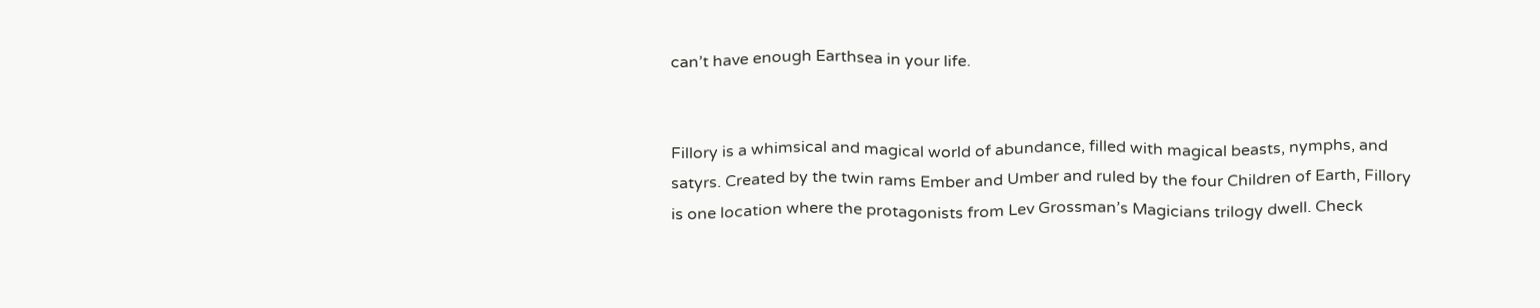can’t have enough Earthsea in your life.


Fillory is a whimsical and magical world of abundance, filled with magical beasts, nymphs, and satyrs. Created by the twin rams Ember and Umber and ruled by the four Children of Earth, Fillory is one location where the protagonists from Lev Grossman’s Magicians trilogy dwell. Check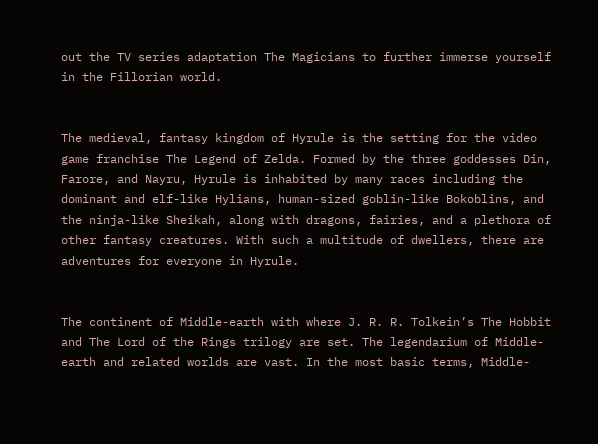out the TV series adaptation The Magicians to further immerse yourself in the Fillorian world.


The medieval, fantasy kingdom of Hyrule is the setting for the video game franchise The Legend of Zelda. Formed by the three goddesses Din, Farore, and Nayru, Hyrule is inhabited by many races including the dominant and elf-like Hylians, human-sized goblin-like Bokoblins, and the ninja-like Sheikah, along with dragons, fairies, and a plethora of other fantasy creatures. With such a multitude of dwellers, there are adventures for everyone in Hyrule.


The continent of Middle-earth with where J. R. R. Tolkein’s The Hobbit and The Lord of the Rings trilogy are set. The legendarium of Middle-earth and related worlds are vast. In the most basic terms, Middle-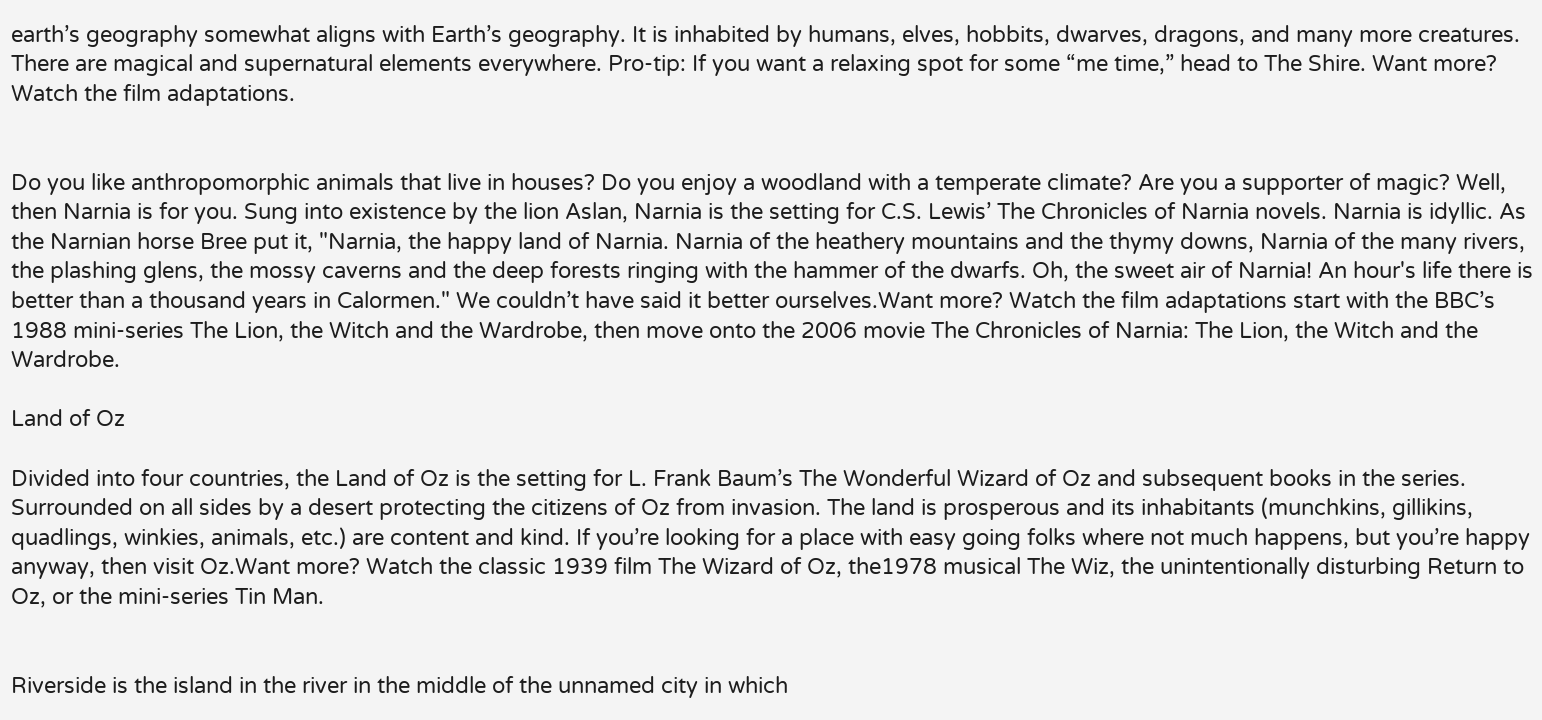earth’s geography somewhat aligns with Earth’s geography. It is inhabited by humans, elves, hobbits, dwarves, dragons, and many more creatures. There are magical and supernatural elements everywhere. Pro-tip: If you want a relaxing spot for some “me time,” head to The Shire. Want more? Watch the film adaptations.


Do you like anthropomorphic animals that live in houses? Do you enjoy a woodland with a temperate climate? Are you a supporter of magic? Well, then Narnia is for you. Sung into existence by the lion Aslan, Narnia is the setting for C.S. Lewis’ The Chronicles of Narnia novels. Narnia is idyllic. As the Narnian horse Bree put it, "Narnia, the happy land of Narnia. Narnia of the heathery mountains and the thymy downs, Narnia of the many rivers, the plashing glens, the mossy caverns and the deep forests ringing with the hammer of the dwarfs. Oh, the sweet air of Narnia! An hour's life there is better than a thousand years in Calormen." We couldn’t have said it better ourselves.Want more? Watch the film adaptations start with the BBC’s 1988 mini-series The Lion, the Witch and the Wardrobe, then move onto the 2006 movie The Chronicles of Narnia: The Lion, the Witch and the Wardrobe.

Land of Oz

Divided into four countries, the Land of Oz is the setting for L. Frank Baum’s The Wonderful Wizard of Oz and subsequent books in the series. Surrounded on all sides by a desert protecting the citizens of Oz from invasion. The land is prosperous and its inhabitants (munchkins, gillikins, quadlings, winkies, animals, etc.) are content and kind. If you’re looking for a place with easy going folks where not much happens, but you’re happy anyway, then visit Oz.Want more? Watch the classic 1939 film The Wizard of Oz, the1978 musical The Wiz, the unintentionally disturbing Return to Oz, or the mini-series Tin Man.


Riverside is the island in the river in the middle of the unnamed city in which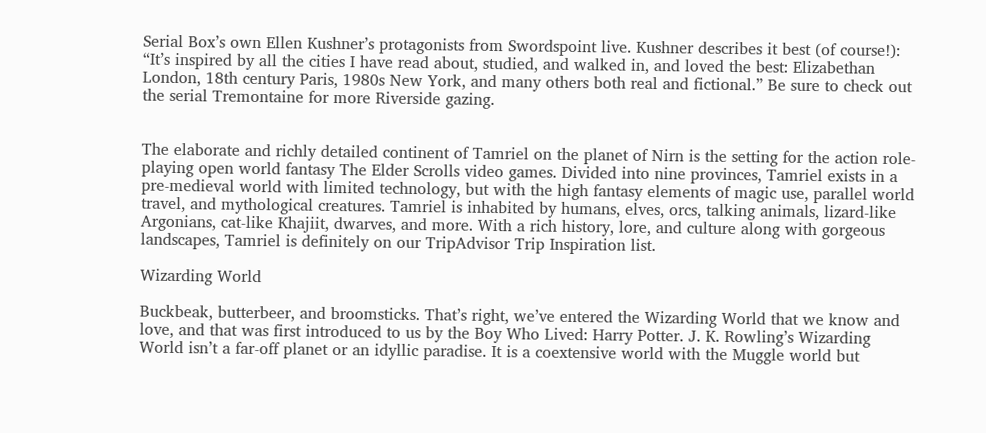Serial Box’s own Ellen Kushner’s protagonists from Swordspoint live. Kushner describes it best (of course!): “It’s inspired by all the cities I have read about, studied, and walked in, and loved the best: Elizabethan London, 18th century Paris, 1980s New York, and many others both real and fictional.” Be sure to check out the serial Tremontaine for more Riverside gazing.


The elaborate and richly detailed continent of Tamriel on the planet of Nirn is the setting for the action role-playing open world fantasy The Elder Scrolls video games. Divided into nine provinces, Tamriel exists in a pre-medieval world with limited technology, but with the high fantasy elements of magic use, parallel world travel, and mythological creatures. Tamriel is inhabited by humans, elves, orcs, talking animals, lizard-like Argonians, cat-like Khajiit, dwarves, and more. With a rich history, lore, and culture along with gorgeous landscapes, Tamriel is definitely on our TripAdvisor Trip Inspiration list.

Wizarding World

Buckbeak, butterbeer, and broomsticks. That’s right, we’ve entered the Wizarding World that we know and love, and that was first introduced to us by the Boy Who Lived: Harry Potter. J. K. Rowling’s Wizarding World isn’t a far-off planet or an idyllic paradise. It is a coextensive world with the Muggle world but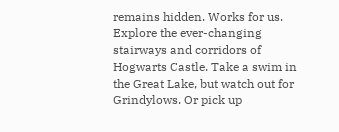remains hidden. Works for us. Explore the ever-changing stairways and corridors of Hogwarts Castle. Take a swim in the Great Lake, but watch out for Grindylows. Or pick up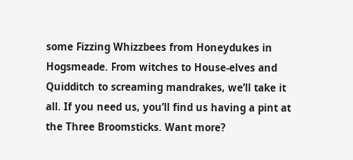some Fizzing Whizzbees from Honeydukes in Hogsmeade. From witches to House-elves and Quidditch to screaming mandrakes, we’ll take it all. If you need us, you’ll find us having a pint at the Three Broomsticks. Want more?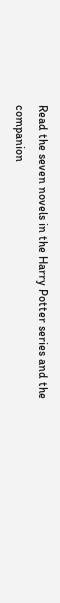Read the seven novels in the Harry Potter series and the companion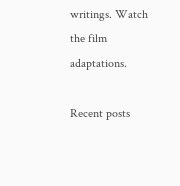writings. Watch the film adaptations.

Recent posts